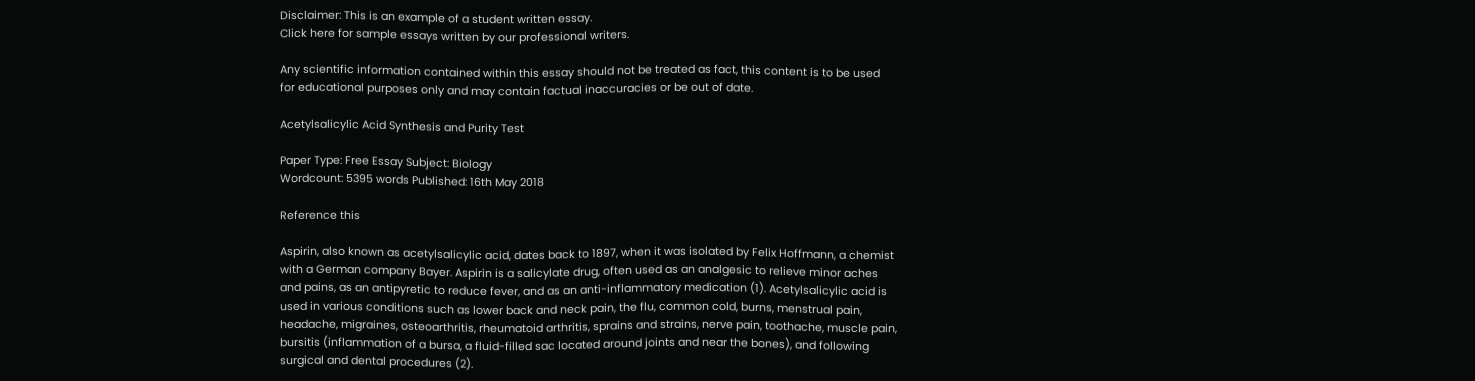Disclaimer: This is an example of a student written essay.
Click here for sample essays written by our professional writers.

Any scientific information contained within this essay should not be treated as fact, this content is to be used for educational purposes only and may contain factual inaccuracies or be out of date.

Acetylsalicylic Acid Synthesis and Purity Test

Paper Type: Free Essay Subject: Biology
Wordcount: 5395 words Published: 16th May 2018

Reference this

Aspirin, also known as acetylsalicylic acid, dates back to 1897, when it was isolated by Felix Hoffmann, a chemist with a German company Bayer. Aspirin is a salicylate drug, often used as an analgesic to relieve minor aches and pains, as an antipyretic to reduce fever, and as an anti-inflammatory medication (1). Acetylsalicylic acid is used in various conditions such as lower back and neck pain, the flu, common cold, burns, menstrual pain, headache, migraines, osteoarthritis, rheumatoid arthritis, sprains and strains, nerve pain, toothache, muscle pain, bursitis (inflammation of a bursa, a fluid-filled sac located around joints and near the bones), and following surgical and dental procedures (2).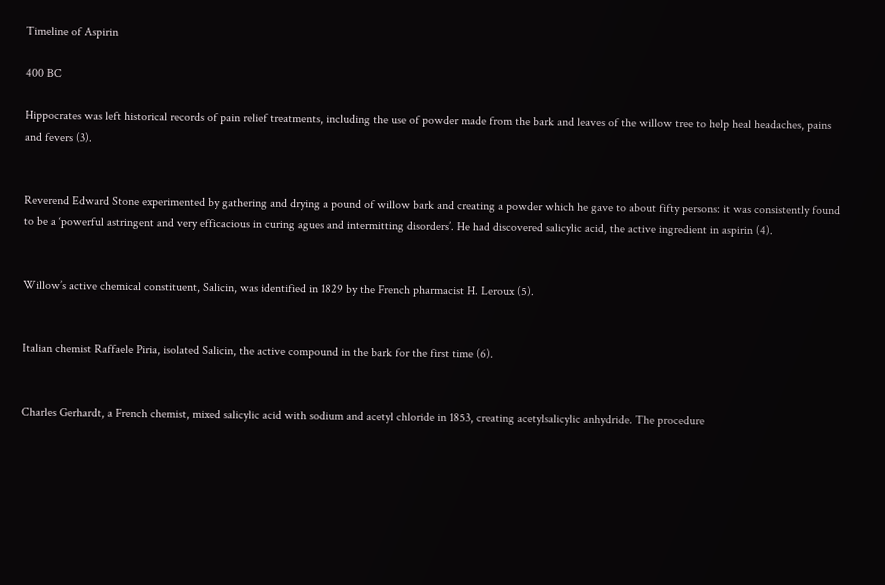Timeline of Aspirin

400 BC

Hippocrates was left historical records of pain relief treatments, including the use of powder made from the bark and leaves of the willow tree to help heal headaches, pains and fevers (3).


Reverend Edward Stone experimented by gathering and drying a pound of willow bark and creating a powder which he gave to about fifty persons: it was consistently found to be a ‘powerful astringent and very efficacious in curing agues and intermitting disorders’. He had discovered salicylic acid, the active ingredient in aspirin (4).


Willow’s active chemical constituent, Salicin, was identified in 1829 by the French pharmacist H. Leroux (5).


Italian chemist Raffaele Piria, isolated Salicin, the active compound in the bark for the first time (6).


Charles Gerhardt, a French chemist, mixed salicylic acid with sodium and acetyl chloride in 1853, creating acetylsalicylic anhydride. The procedure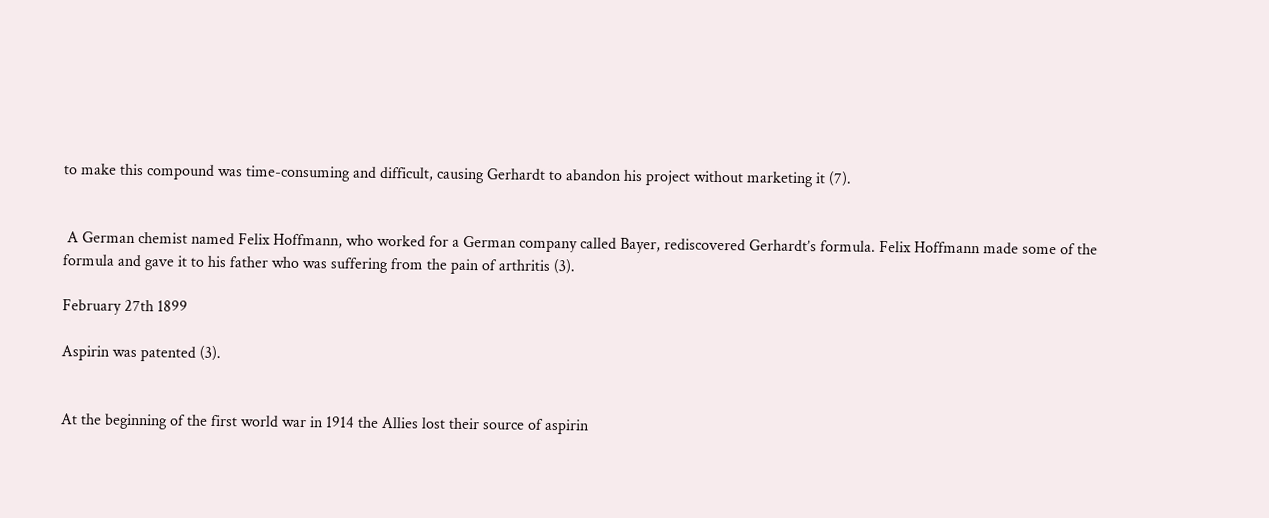to make this compound was time-consuming and difficult, causing Gerhardt to abandon his project without marketing it (7).


 A German chemist named Felix Hoffmann, who worked for a German company called Bayer, rediscovered Gerhardt’s formula. Felix Hoffmann made some of the formula and gave it to his father who was suffering from the pain of arthritis (3).

February 27th 1899

Aspirin was patented (3).


At the beginning of the first world war in 1914 the Allies lost their source of aspirin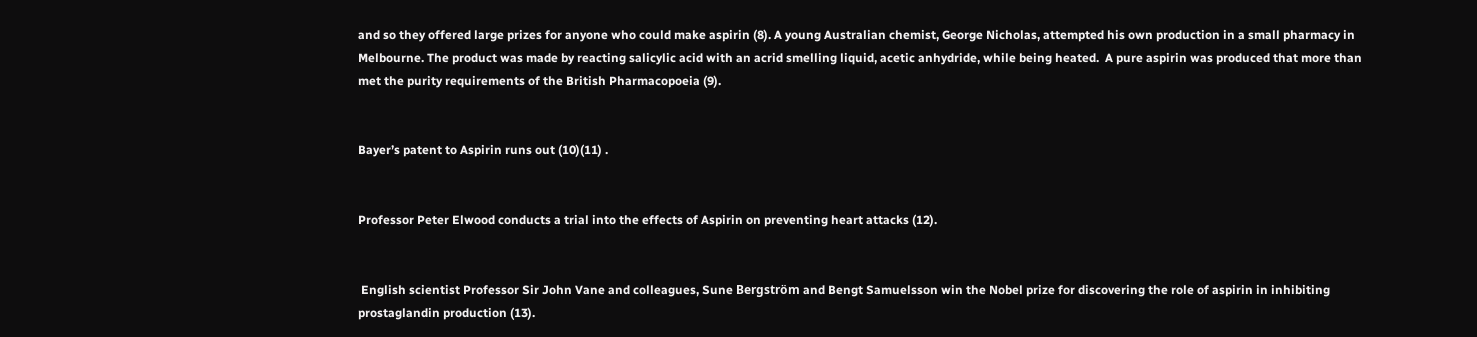and so they offered large prizes for anyone who could make aspirin (8). A young Australian chemist, George Nicholas, attempted his own production in a small pharmacy in Melbourne. The product was made by reacting salicylic acid with an acrid smelling liquid, acetic anhydride, while being heated.  A pure aspirin was produced that more than met the purity requirements of the British Pharmacopoeia (9).


Bayer’s patent to Aspirin runs out (10)(11) .


Professor Peter Elwood conducts a trial into the effects of Aspirin on preventing heart attacks (12).


 English scientist Professor Sir John Vane and colleagues, Sune Bergström and Bengt Samuelsson win the Nobel prize for discovering the role of aspirin in inhibiting prostaglandin production (13).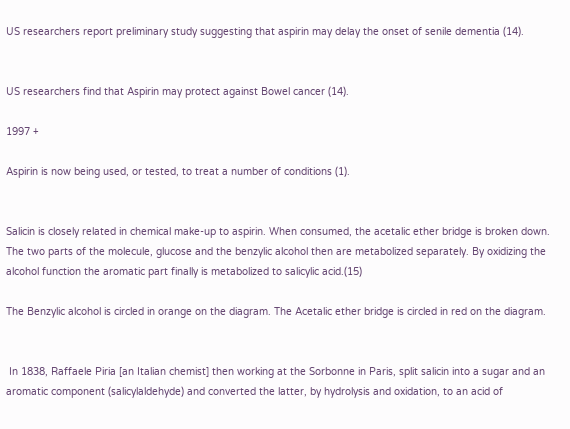US researchers report preliminary study suggesting that aspirin may delay the onset of senile dementia (14).


US researchers find that Aspirin may protect against Bowel cancer (14).

1997 +

Aspirin is now being used, or tested, to treat a number of conditions (1).


Salicin is closely related in chemical make-up to aspirin. When consumed, the acetalic ether bridge is broken down. The two parts of the molecule, glucose and the benzylic alcohol then are metabolized separately. By oxidizing the alcohol function the aromatic part finally is metabolized to salicylic acid.(15)

The Benzylic alcohol is circled in orange on the diagram. The Acetalic ether bridge is circled in red on the diagram.


 In 1838, Raffaele Piria [an Italian chemist] then working at the Sorbonne in Paris, split salicin into a sugar and an aromatic component (salicylaldehyde) and converted the latter, by hydrolysis and oxidation, to an acid of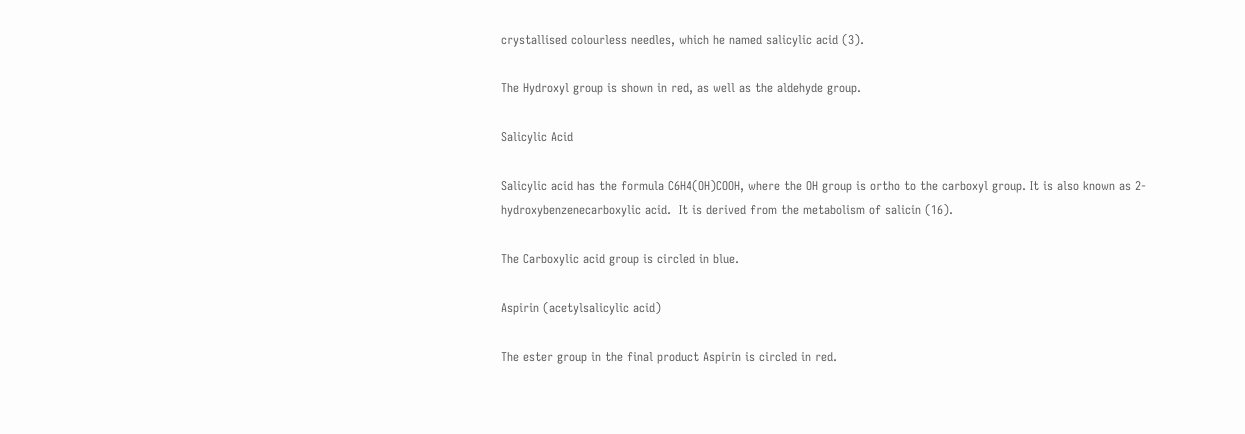crystallised colourless needles, which he named salicylic acid (3).

The Hydroxyl group is shown in red, as well as the aldehyde group.

Salicylic Acid

Salicylic acid has the formula C6H4(OH)COOH, where the OH group is ortho to the carboxyl group. It is also known as 2-hydroxybenzenecarboxylic acid.  It is derived from the metabolism of salicin (16).

The Carboxylic acid group is circled in blue.

Aspirin (acetylsalicylic acid)

The ester group in the final product Aspirin is circled in red.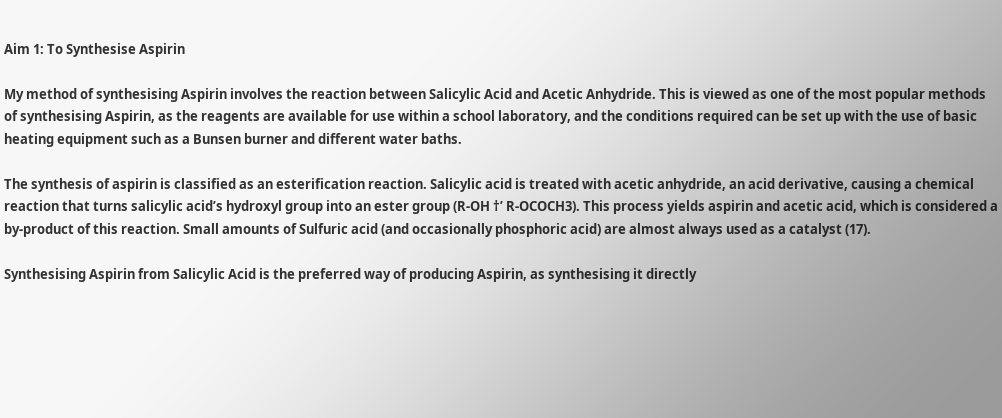Aim 1: To Synthesise Aspirin

My method of synthesising Aspirin involves the reaction between Salicylic Acid and Acetic Anhydride. This is viewed as one of the most popular methods of synthesising Aspirin, as the reagents are available for use within a school laboratory, and the conditions required can be set up with the use of basic heating equipment such as a Bunsen burner and different water baths.

The synthesis of aspirin is classified as an esterification reaction. Salicylic acid is treated with acetic anhydride, an acid derivative, causing a chemical reaction that turns salicylic acid’s hydroxyl group into an ester group (R-OH †’ R-OCOCH3). This process yields aspirin and acetic acid, which is considered a by-product of this reaction. Small amounts of Sulfuric acid (and occasionally phosphoric acid) are almost always used as a catalyst (17).

Synthesising Aspirin from Salicylic Acid is the preferred way of producing Aspirin, as synthesising it directly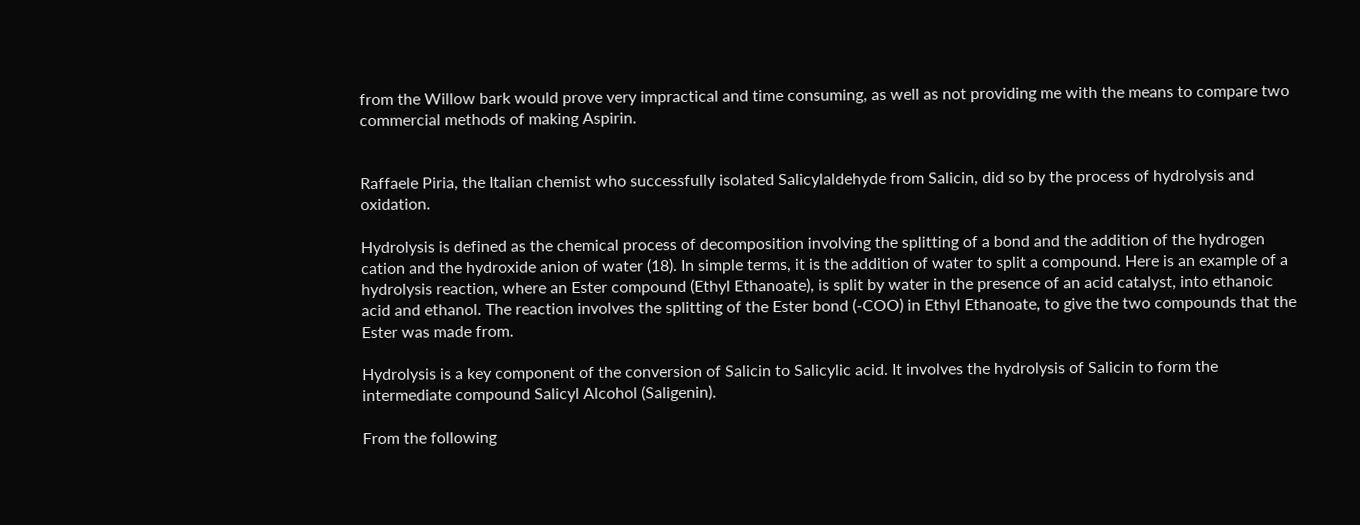from the Willow bark would prove very impractical and time consuming, as well as not providing me with the means to compare two commercial methods of making Aspirin.


Raffaele Piria, the Italian chemist who successfully isolated Salicylaldehyde from Salicin, did so by the process of hydrolysis and oxidation.

Hydrolysis is defined as the chemical process of decomposition involving the splitting of a bond and the addition of the hydrogen cation and the hydroxide anion of water (18). In simple terms, it is the addition of water to split a compound. Here is an example of a hydrolysis reaction, where an Ester compound (Ethyl Ethanoate), is split by water in the presence of an acid catalyst, into ethanoic acid and ethanol. The reaction involves the splitting of the Ester bond (-COO) in Ethyl Ethanoate, to give the two compounds that the Ester was made from.

Hydrolysis is a key component of the conversion of Salicin to Salicylic acid. It involves the hydrolysis of Salicin to form the intermediate compound Salicyl Alcohol (Saligenin).

From the following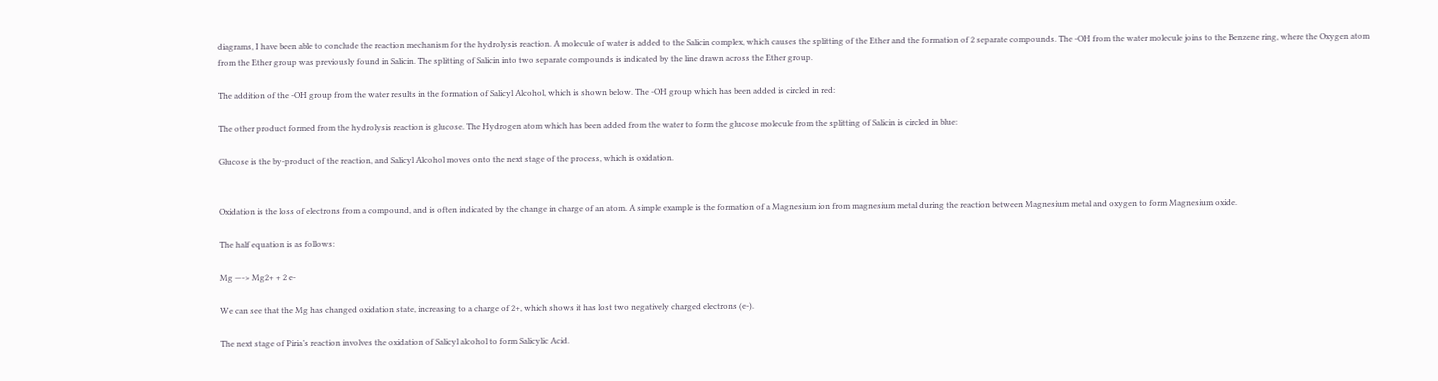diagrams, I have been able to conclude the reaction mechanism for the hydrolysis reaction. A molecule of water is added to the Salicin complex, which causes the splitting of the Ether and the formation of 2 separate compounds. The -OH from the water molecule joins to the Benzene ring, where the Oxygen atom from the Ether group was previously found in Salicin. The splitting of Salicin into two separate compounds is indicated by the line drawn across the Ether group.

The addition of the -OH group from the water results in the formation of Salicyl Alcohol, which is shown below. The -OH group which has been added is circled in red:

The other product formed from the hydrolysis reaction is glucose. The Hydrogen atom which has been added from the water to form the glucose molecule from the splitting of Salicin is circled in blue:

Glucose is the by-product of the reaction, and Salicyl Alcohol moves onto the next stage of the process, which is oxidation.


Oxidation is the loss of electrons from a compound, and is often indicated by the change in charge of an atom. A simple example is the formation of a Magnesium ion from magnesium metal during the reaction between Magnesium metal and oxygen to form Magnesium oxide.

The half equation is as follows:

Mg —-> Mg2+ + 2 e-

We can see that the Mg has changed oxidation state, increasing to a charge of 2+, which shows it has lost two negatively charged electrons (e-).

The next stage of Piria’s reaction involves the oxidation of Salicyl alcohol to form Salicylic Acid.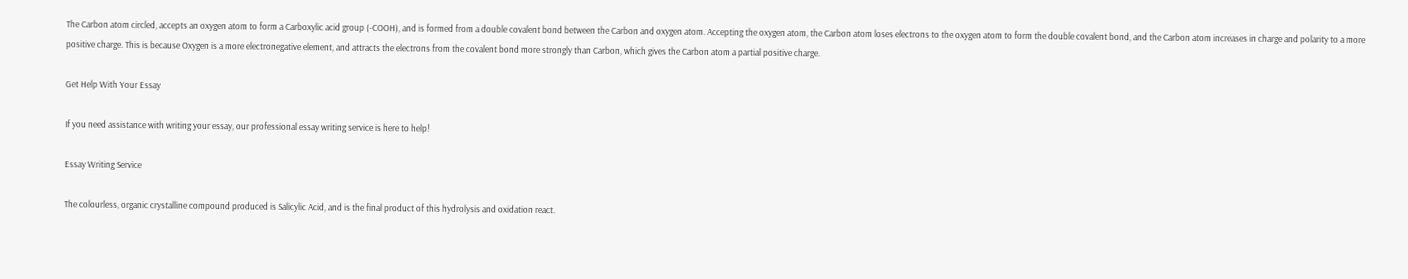The Carbon atom circled, accepts an oxygen atom to form a Carboxylic acid group (-COOH), and is formed from a double covalent bond between the Carbon and oxygen atom. Accepting the oxygen atom, the Carbon atom loses electrons to the oxygen atom to form the double covalent bond, and the Carbon atom increases in charge and polarity to a more positive charge. This is because Oxygen is a more electronegative element, and attracts the electrons from the covalent bond more strongly than Carbon, which gives the Carbon atom a partial positive charge.

Get Help With Your Essay

If you need assistance with writing your essay, our professional essay writing service is here to help!

Essay Writing Service

The colourless, organic crystalline compound produced is Salicylic Acid, and is the final product of this hydrolysis and oxidation react.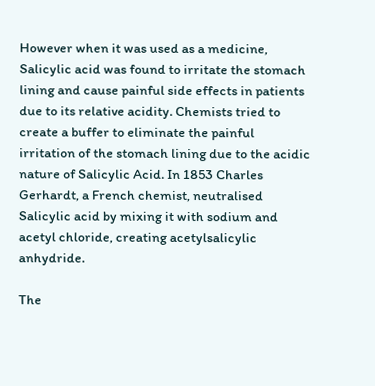However when it was used as a medicine, Salicylic acid was found to irritate the stomach lining and cause painful side effects in patients due to its relative acidity. Chemists tried to create a buffer to eliminate the painful irritation of the stomach lining due to the acidic nature of Salicylic Acid. In 1853 Charles Gerhardt, a French chemist, neutralised Salicylic acid by mixing it with sodium and acetyl chloride, creating acetylsalicylic anhydride.

The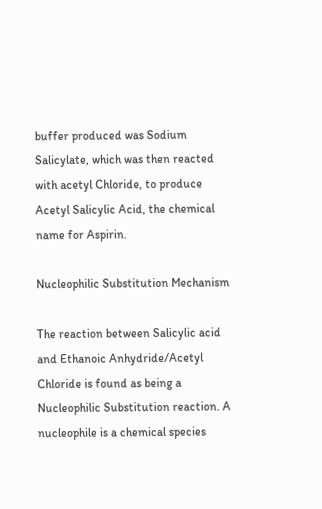buffer produced was Sodium Salicylate, which was then reacted with acetyl Chloride, to produce Acetyl Salicylic Acid, the chemical name for Aspirin.

Nucleophilic Substitution Mechanism

The reaction between Salicylic acid and Ethanoic Anhydride/Acetyl Chloride is found as being a Nucleophilic Substitution reaction. A nucleophile is a chemical species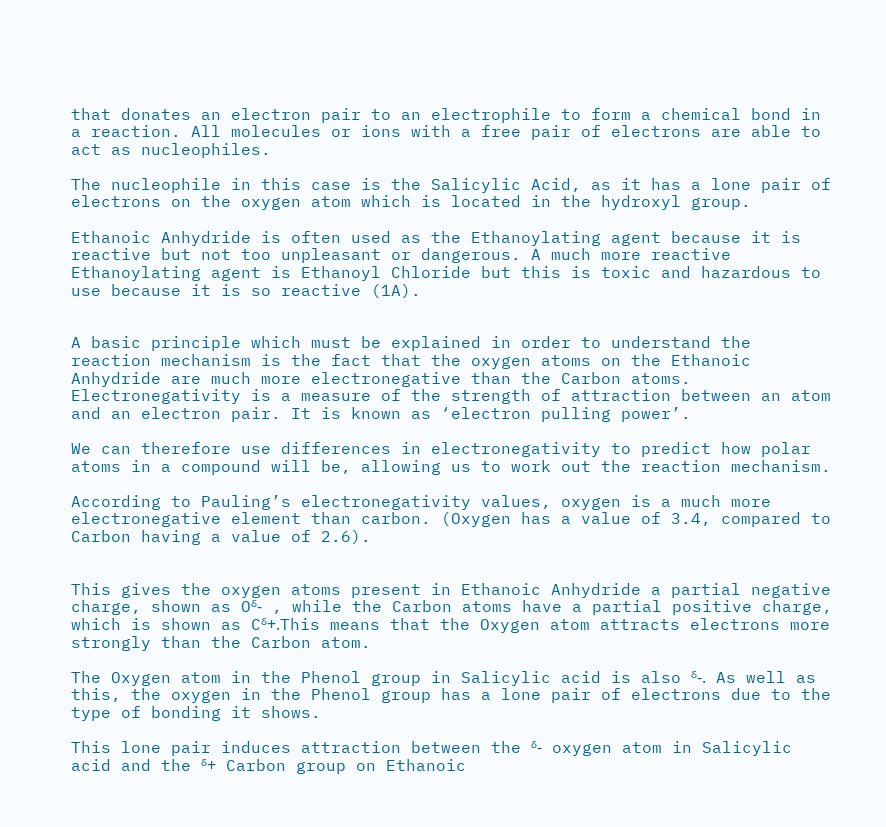that donates an electron pair to an electrophile to form a chemical bond in a reaction. All molecules or ions with a free pair of electrons are able to act as nucleophiles.

The nucleophile in this case is the Salicylic Acid, as it has a lone pair of electrons on the oxygen atom which is located in the hydroxyl group.

Ethanoic Anhydride is often used as the Ethanoylating agent because it is reactive but not too unpleasant or dangerous. A much more reactive Ethanoylating agent is Ethanoyl Chloride but this is toxic and hazardous to use because it is so reactive (1A).


A basic principle which must be explained in order to understand the reaction mechanism is the fact that the oxygen atoms on the Ethanoic Anhydride are much more electronegative than the Carbon atoms. Electronegativity is a measure of the strength of attraction between an atom and an electron pair. It is known as ‘electron pulling power’.

We can therefore use differences in electronegativity to predict how polar atoms in a compound will be, allowing us to work out the reaction mechanism.

According to Pauling’s electronegativity values, oxygen is a much more electronegative element than carbon. (Oxygen has a value of 3.4, compared to Carbon having a value of 2.6).


This gives the oxygen atoms present in Ethanoic Anhydride a partial negative charge, shown as Oᵟ- , while the Carbon atoms have a partial positive charge, which is shown as Cᵟ+.This means that the Oxygen atom attracts electrons more strongly than the Carbon atom.

The Oxygen atom in the Phenol group in Salicylic acid is also ᵟ-. As well as this, the oxygen in the Phenol group has a lone pair of electrons due to the type of bonding it shows.

This lone pair induces attraction between the ᵟ- oxygen atom in Salicylic acid and the ᵟ+ Carbon group on Ethanoic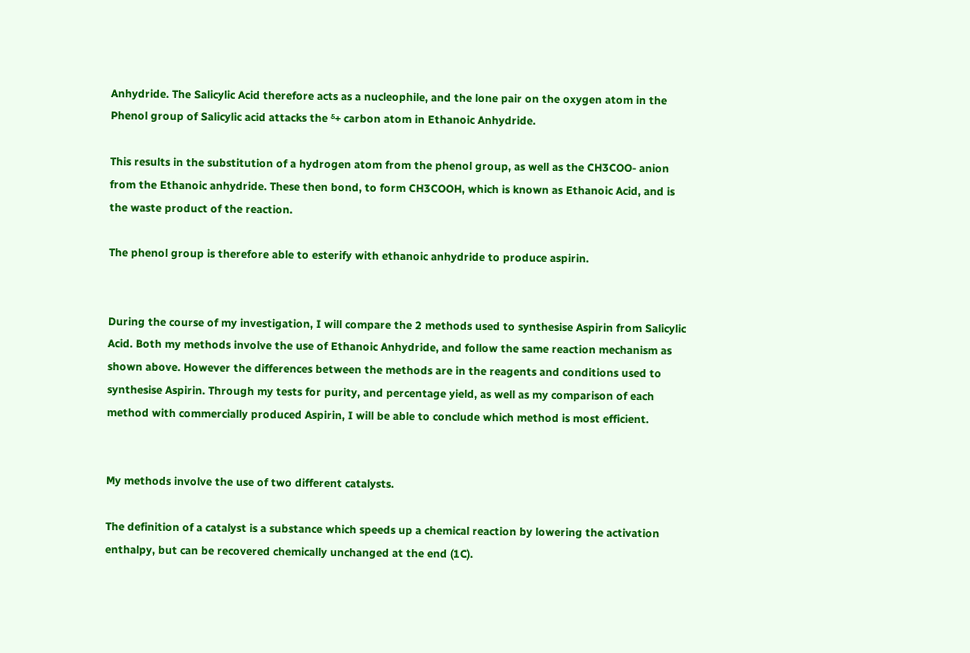Anhydride. The Salicylic Acid therefore acts as a nucleophile, and the lone pair on the oxygen atom in the Phenol group of Salicylic acid attacks the ᵟ+ carbon atom in Ethanoic Anhydride.

This results in the substitution of a hydrogen atom from the phenol group, as well as the CH3COO- anion from the Ethanoic anhydride. These then bond, to form CH3COOH, which is known as Ethanoic Acid, and is the waste product of the reaction.

The phenol group is therefore able to esterify with ethanoic anhydride to produce aspirin.


During the course of my investigation, I will compare the 2 methods used to synthesise Aspirin from Salicylic Acid. Both my methods involve the use of Ethanoic Anhydride, and follow the same reaction mechanism as shown above. However the differences between the methods are in the reagents and conditions used to synthesise Aspirin. Through my tests for purity, and percentage yield, as well as my comparison of each method with commercially produced Aspirin, I will be able to conclude which method is most efficient.


My methods involve the use of two different catalysts.

The definition of a catalyst is a substance which speeds up a chemical reaction by lowering the activation enthalpy, but can be recovered chemically unchanged at the end (1C).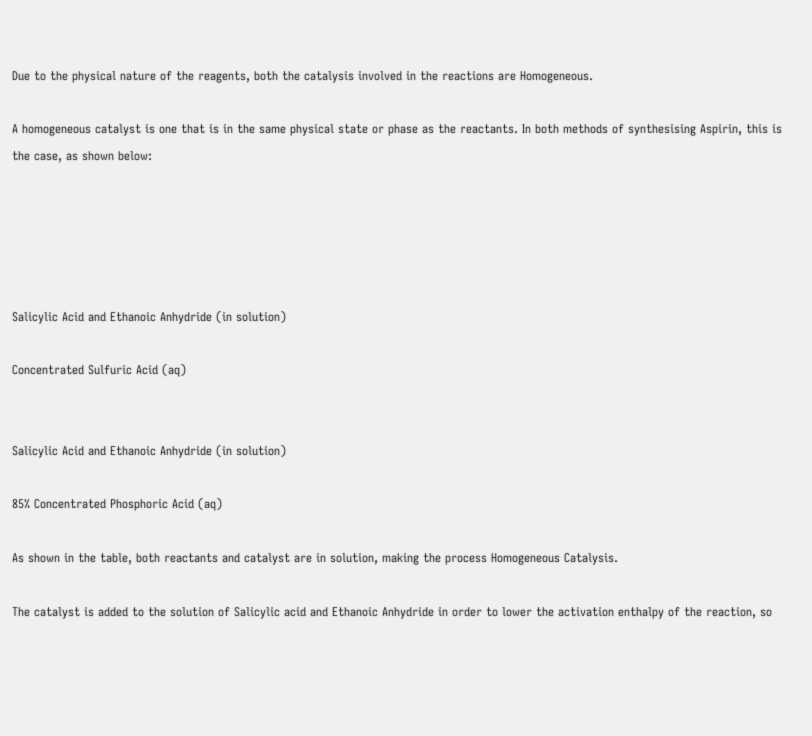Due to the physical nature of the reagents, both the catalysis involved in the reactions are Homogeneous.

A homogeneous catalyst is one that is in the same physical state or phase as the reactants. In both methods of synthesising Aspirin, this is the case, as shown below:





Salicylic Acid and Ethanoic Anhydride (in solution)

Concentrated Sulfuric Acid (aq)


Salicylic Acid and Ethanoic Anhydride (in solution)

85% Concentrated Phosphoric Acid (aq)

As shown in the table, both reactants and catalyst are in solution, making the process Homogeneous Catalysis.

The catalyst is added to the solution of Salicylic acid and Ethanoic Anhydride in order to lower the activation enthalpy of the reaction, so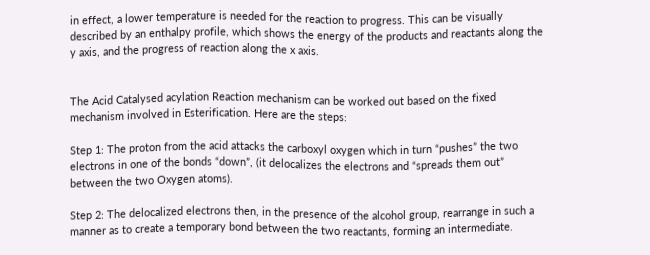in effect, a lower temperature is needed for the reaction to progress. This can be visually described by an enthalpy profile, which shows the energy of the products and reactants along the y axis, and the progress of reaction along the x axis.


The Acid Catalysed acylation Reaction mechanism can be worked out based on the fixed mechanism involved in Esterification. Here are the steps:

Step 1: The proton from the acid attacks the carboxyl oxygen which in turn “pushes” the two electrons in one of the bonds “down”, (it delocalizes the electrons and “spreads them out” between the two Oxygen atoms).

Step 2: The delocalized electrons then, in the presence of the alcohol group, rearrange in such a manner as to create a temporary bond between the two reactants, forming an intermediate.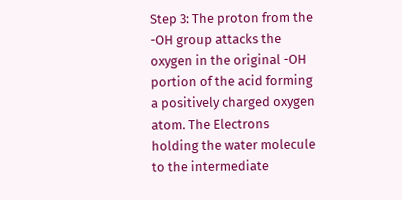Step 3: The proton from the -OH group attacks the oxygen in the original -OH portion of the acid forming a positively charged oxygen atom. The Electrons holding the water molecule to the intermediate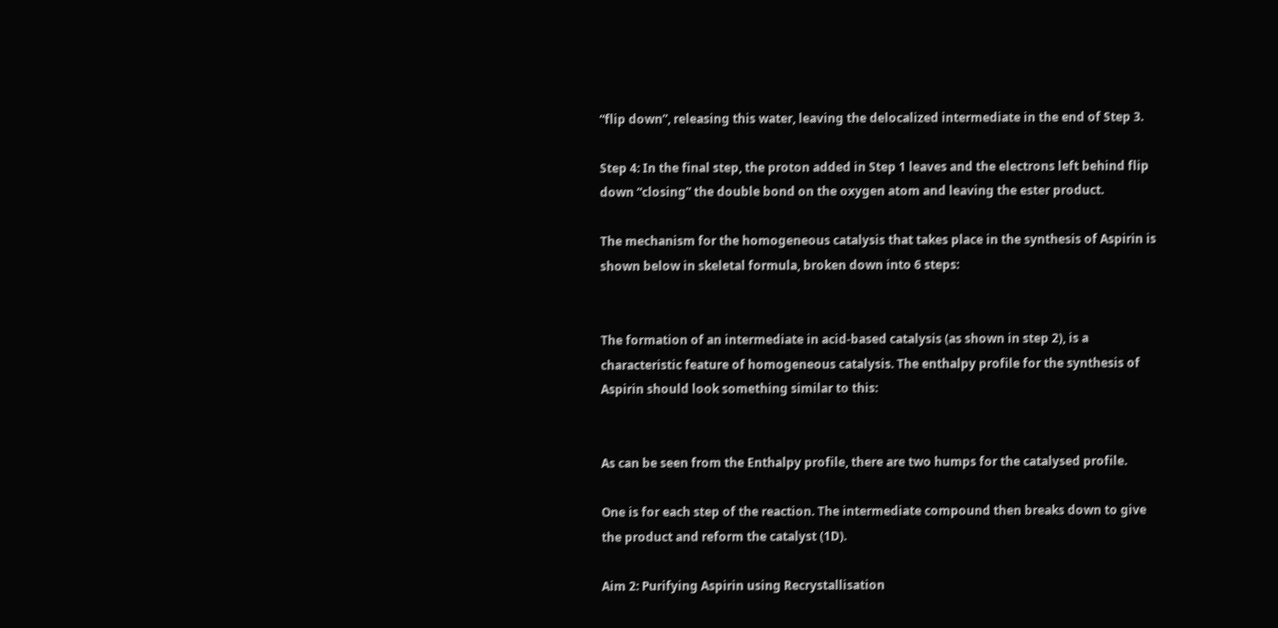“flip down”, releasing this water, leaving the delocalized intermediate in the end of Step 3.

Step 4: In the final step, the proton added in Step 1 leaves and the electrons left behind flip down “closing” the double bond on the oxygen atom and leaving the ester product.

The mechanism for the homogeneous catalysis that takes place in the synthesis of Aspirin is shown below in skeletal formula, broken down into 6 steps:


The formation of an intermediate in acid-based catalysis (as shown in step 2), is a characteristic feature of homogeneous catalysis. The enthalpy profile for the synthesis of Aspirin should look something similar to this:


As can be seen from the Enthalpy profile, there are two humps for the catalysed profile.

One is for each step of the reaction. The intermediate compound then breaks down to give the product and reform the catalyst (1D).

Aim 2: Purifying Aspirin using Recrystallisation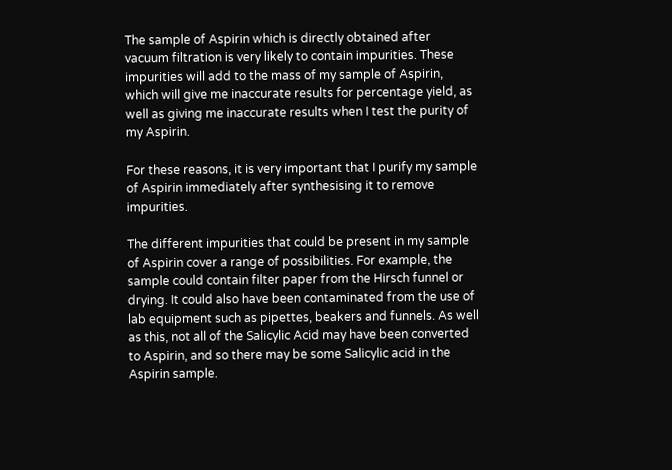The sample of Aspirin which is directly obtained after vacuum filtration is very likely to contain impurities. These impurities will add to the mass of my sample of Aspirin, which will give me inaccurate results for percentage yield, as well as giving me inaccurate results when I test the purity of my Aspirin.

For these reasons, it is very important that I purify my sample of Aspirin immediately after synthesising it to remove impurities.

The different impurities that could be present in my sample of Aspirin cover a range of possibilities. For example, the sample could contain filter paper from the Hirsch funnel or drying. It could also have been contaminated from the use of lab equipment such as pipettes, beakers and funnels. As well as this, not all of the Salicylic Acid may have been converted to Aspirin, and so there may be some Salicylic acid in the Aspirin sample.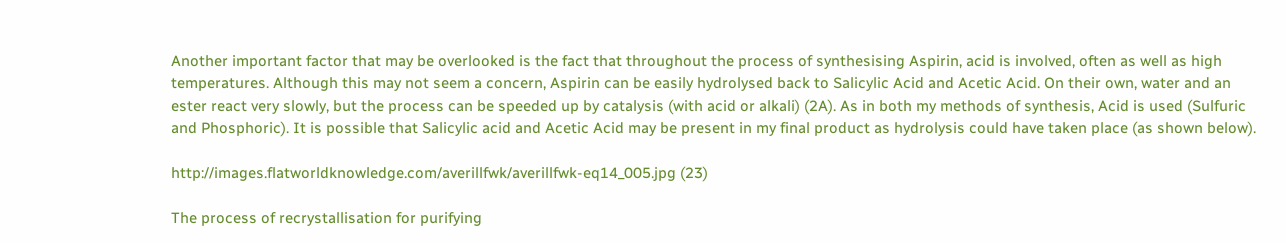Another important factor that may be overlooked is the fact that throughout the process of synthesising Aspirin, acid is involved, often as well as high temperatures. Although this may not seem a concern, Aspirin can be easily hydrolysed back to Salicylic Acid and Acetic Acid. On their own, water and an ester react very slowly, but the process can be speeded up by catalysis (with acid or alkali) (2A). As in both my methods of synthesis, Acid is used (Sulfuric and Phosphoric). It is possible that Salicylic acid and Acetic Acid may be present in my final product as hydrolysis could have taken place (as shown below).

http://images.flatworldknowledge.com/averillfwk/averillfwk-eq14_005.jpg (23)

The process of recrystallisation for purifying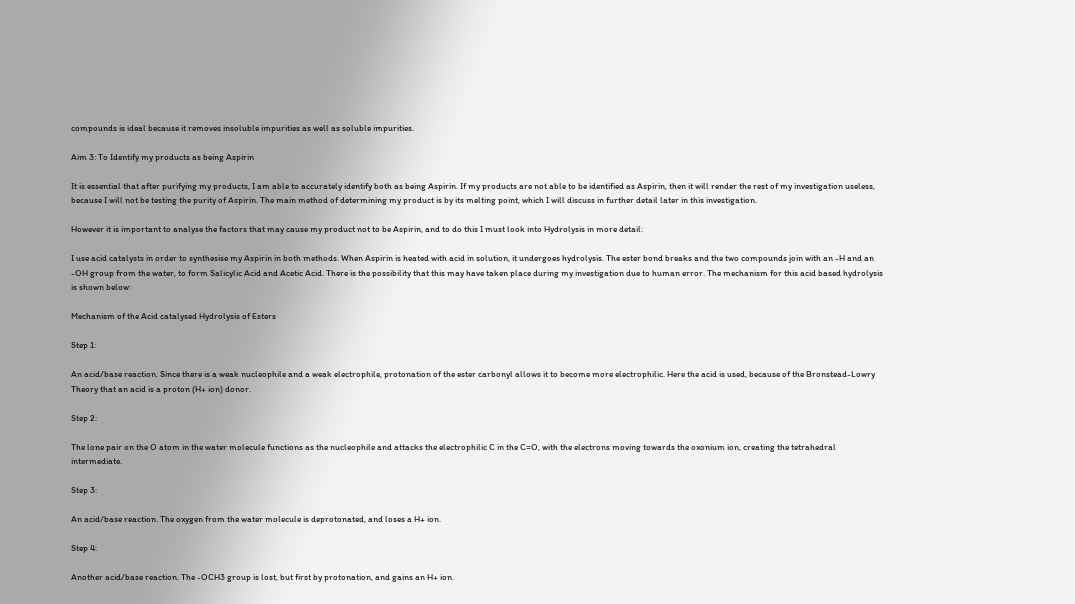compounds is ideal because it removes insoluble impurities as well as soluble impurities.

Aim 3: To Identify my products as being Aspirin

It is essential that after purifying my products, I am able to accurately identify both as being Aspirin. If my products are not able to be identified as Aspirin, then it will render the rest of my investigation useless, because I will not be testing the purity of Aspirin. The main method of determining my product is by its melting point, which I will discuss in further detail later in this investigation.

However it is important to analyse the factors that may cause my product not to be Aspirin, and to do this I must look into Hydrolysis in more detail:

I use acid catalysts in order to synthesise my Aspirin in both methods. When Aspirin is heated with acid in solution, it undergoes hydrolysis. The ester bond breaks and the two compounds join with an -H and an -OH group from the water, to form Salicylic Acid and Acetic Acid. There is the possibility that this may have taken place during my investigation due to human error. The mechanism for this acid based hydrolysis is shown below:

Mechanism of the Acid catalysed Hydrolysis of Esters

Step 1:

An acid/base reaction. Since there is a weak nucleophile and a weak electrophile, protonation of the ester carbonyl allows it to become more electrophilic. Here the acid is used, because of the Bronstead-Lowry Theory that an acid is a proton (H+ ion) donor.

Step 2:

The lone pair on the O atom in the water molecule functions as the nucleophile and attacks the electrophilic C in the C=O, with the electrons moving towards the oxonium ion, creating the tetrahedral intermediate.

Step 3:

An acid/base reaction. The oxygen from the water molecule is deprotonated, and loses a H+ ion.

Step 4:

Another acid/base reaction. The -OCH3 group is lost, but first by protonation, and gains an H+ ion.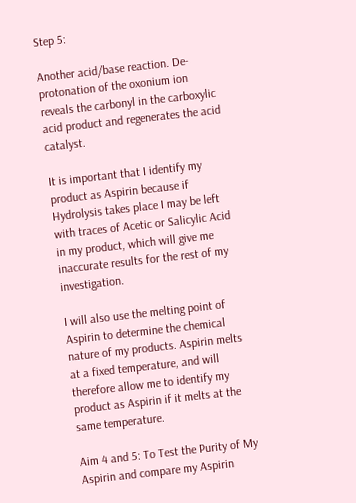Step 5:

Another acid/base reaction. De-protonation of the oxonium ion reveals the carbonyl in the carboxylic acid product and regenerates the acid catalyst.

It is important that I identify my product as Aspirin because if Hydrolysis takes place I may be left with traces of Acetic or Salicylic Acid in my product, which will give me inaccurate results for the rest of my investigation.

I will also use the melting point of Aspirin to determine the chemical nature of my products. Aspirin melts at a fixed temperature, and will therefore allow me to identify my product as Aspirin if it melts at the same temperature.

Aim 4 and 5: To Test the Purity of My Aspirin and compare my Aspirin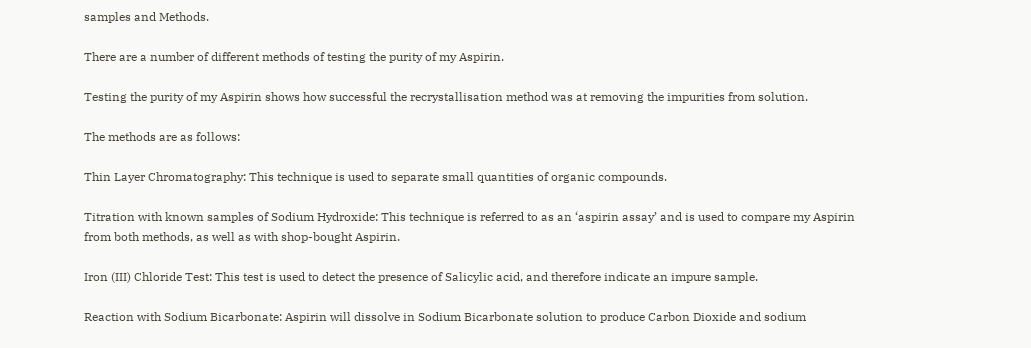samples and Methods.

There are a number of different methods of testing the purity of my Aspirin.

Testing the purity of my Aspirin shows how successful the recrystallisation method was at removing the impurities from solution.

The methods are as follows:

Thin Layer Chromatography: This technique is used to separate small quantities of organic compounds.

Titration with known samples of Sodium Hydroxide: This technique is referred to as an ‘aspirin assay’ and is used to compare my Aspirin from both methods, as well as with shop-bought Aspirin.

Iron (III) Chloride Test: This test is used to detect the presence of Salicylic acid, and therefore indicate an impure sample.

Reaction with Sodium Bicarbonate: Aspirin will dissolve in Sodium Bicarbonate solution to produce Carbon Dioxide and sodium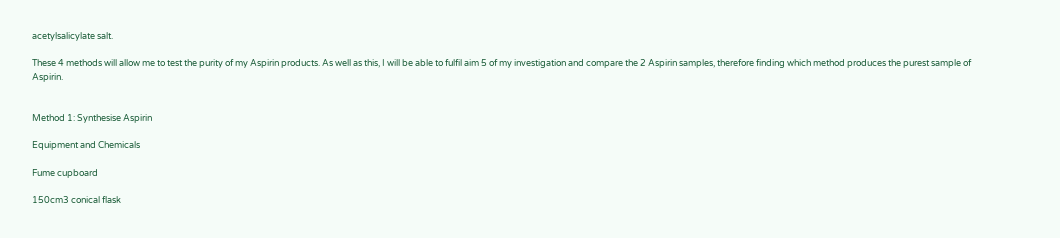acetylsalicylate salt.

These 4 methods will allow me to test the purity of my Aspirin products. As well as this, I will be able to fulfil aim 5 of my investigation and compare the 2 Aspirin samples, therefore finding which method produces the purest sample of Aspirin.


Method 1: Synthesise Aspirin

Equipment and Chemicals

Fume cupboard

150cm3 conical flask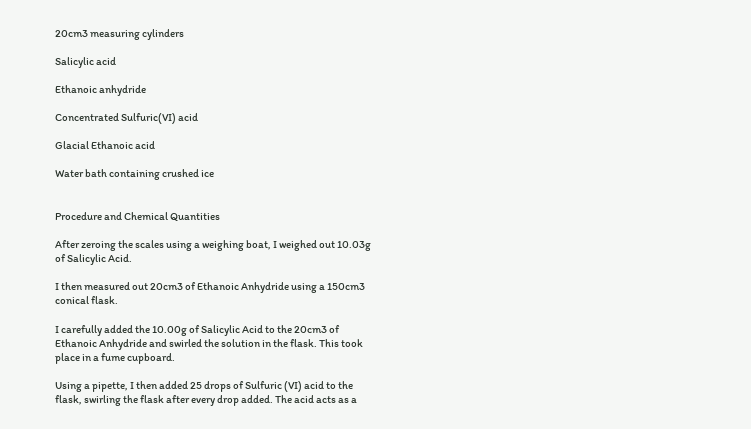20cm3 measuring cylinders

Salicylic acid

Ethanoic anhydride

Concentrated Sulfuric(VI) acid

Glacial Ethanoic acid

Water bath containing crushed ice


Procedure and Chemical Quantities

After zeroing the scales using a weighing boat, I weighed out 10.03g of Salicylic Acid.

I then measured out 20cm3 of Ethanoic Anhydride using a 150cm3 conical flask.

I carefully added the 10.00g of Salicylic Acid to the 20cm3 of Ethanoic Anhydride and swirled the solution in the flask. This took place in a fume cupboard.

Using a pipette, I then added 25 drops of Sulfuric (VI) acid to the flask, swirling the flask after every drop added. The acid acts as a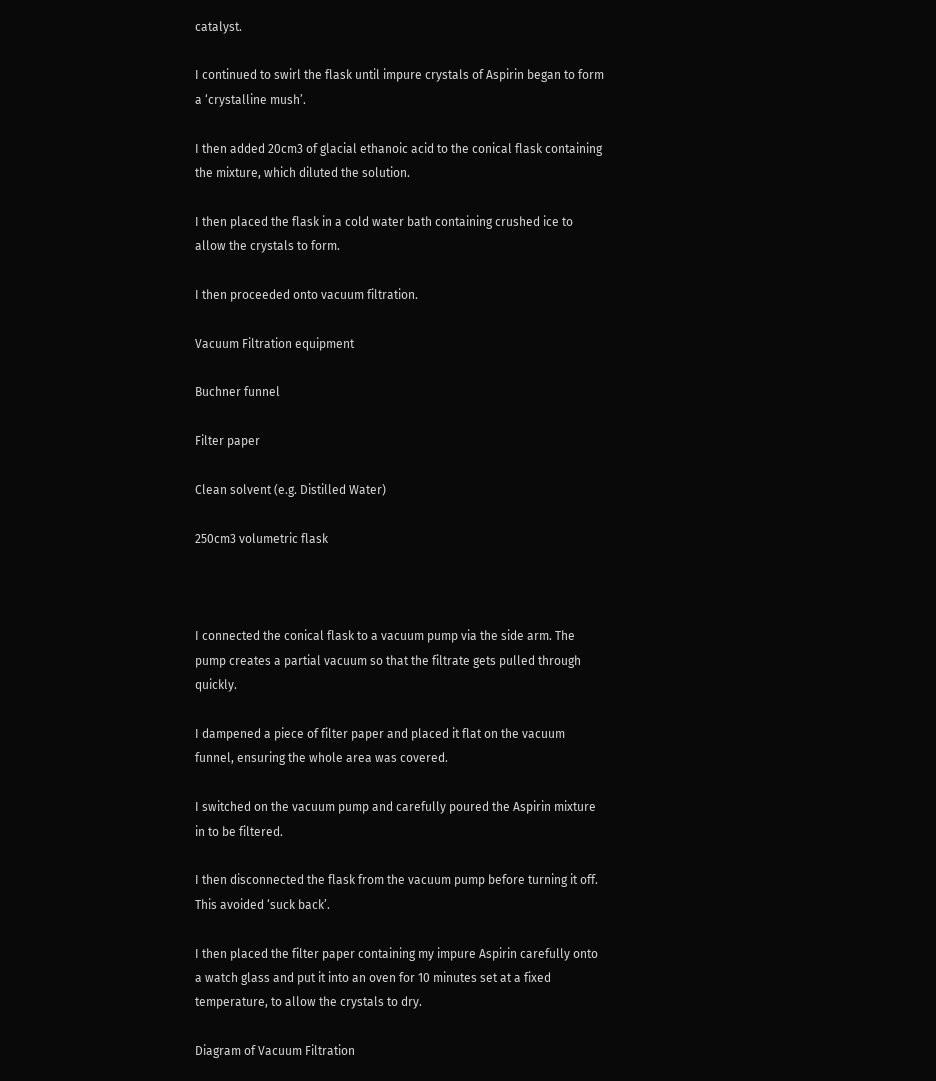catalyst.

I continued to swirl the flask until impure crystals of Aspirin began to form a ‘crystalline mush’.

I then added 20cm3 of glacial ethanoic acid to the conical flask containing the mixture, which diluted the solution.

I then placed the flask in a cold water bath containing crushed ice to allow the crystals to form.

I then proceeded onto vacuum filtration.

Vacuum Filtration equipment

Buchner funnel

Filter paper

Clean solvent (e.g. Distilled Water)

250cm3 volumetric flask



I connected the conical flask to a vacuum pump via the side arm. The pump creates a partial vacuum so that the filtrate gets pulled through quickly.

I dampened a piece of filter paper and placed it flat on the vacuum funnel, ensuring the whole area was covered.

I switched on the vacuum pump and carefully poured the Aspirin mixture in to be filtered.

I then disconnected the flask from the vacuum pump before turning it off. This avoided ‘suck back’.

I then placed the filter paper containing my impure Aspirin carefully onto a watch glass and put it into an oven for 10 minutes set at a fixed temperature, to allow the crystals to dry.

Diagram of Vacuum Filtration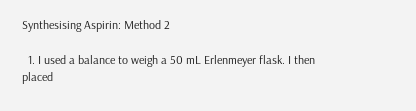Synthesising Aspirin: Method 2

  1. I used a balance to weigh a 50 mL Erlenmeyer flask. I then placed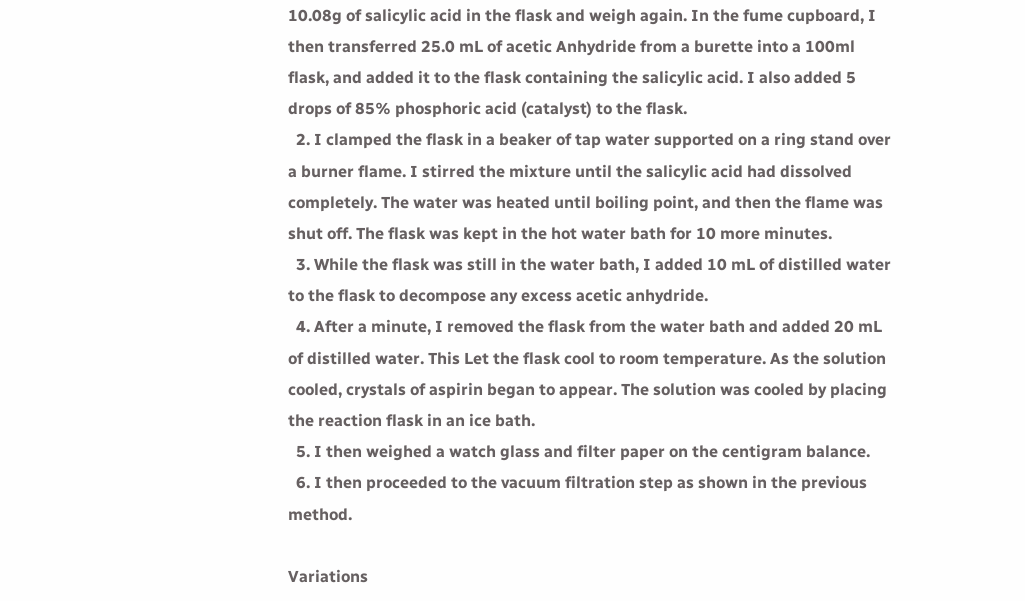10.08g of salicylic acid in the flask and weigh again. In the fume cupboard, I then transferred 25.0 mL of acetic Anhydride from a burette into a 100ml flask, and added it to the flask containing the salicylic acid. I also added 5 drops of 85% phosphoric acid (catalyst) to the flask.
  2. I clamped the flask in a beaker of tap water supported on a ring stand over a burner flame. I stirred the mixture until the salicylic acid had dissolved completely. The water was heated until boiling point, and then the flame was shut off. The flask was kept in the hot water bath for 10 more minutes.
  3. While the flask was still in the water bath, I added 10 mL of distilled water to the flask to decompose any excess acetic anhydride.
  4. After a minute, I removed the flask from the water bath and added 20 mL of distilled water. This Let the flask cool to room temperature. As the solution cooled, crystals of aspirin began to appear. The solution was cooled by placing the reaction flask in an ice bath.
  5. I then weighed a watch glass and filter paper on the centigram balance.
  6. I then proceeded to the vacuum filtration step as shown in the previous method.

Variations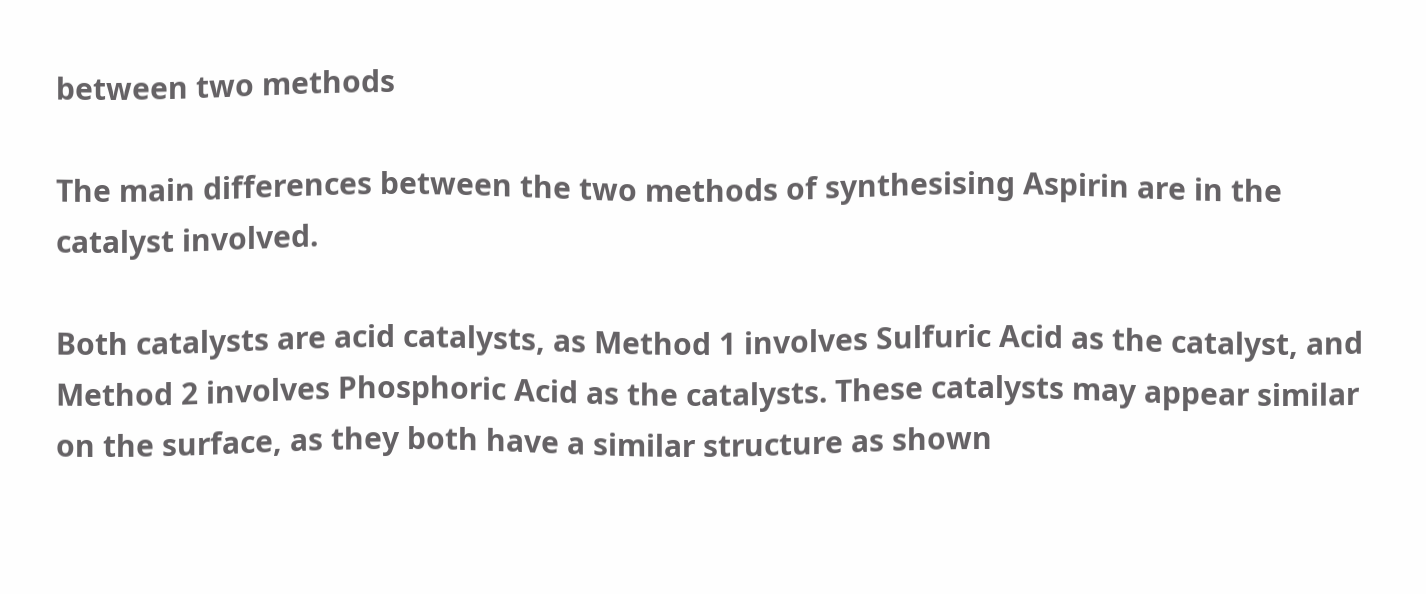between two methods

The main differences between the two methods of synthesising Aspirin are in the catalyst involved.

Both catalysts are acid catalysts, as Method 1 involves Sulfuric Acid as the catalyst, and Method 2 involves Phosphoric Acid as the catalysts. These catalysts may appear similar on the surface, as they both have a similar structure as shown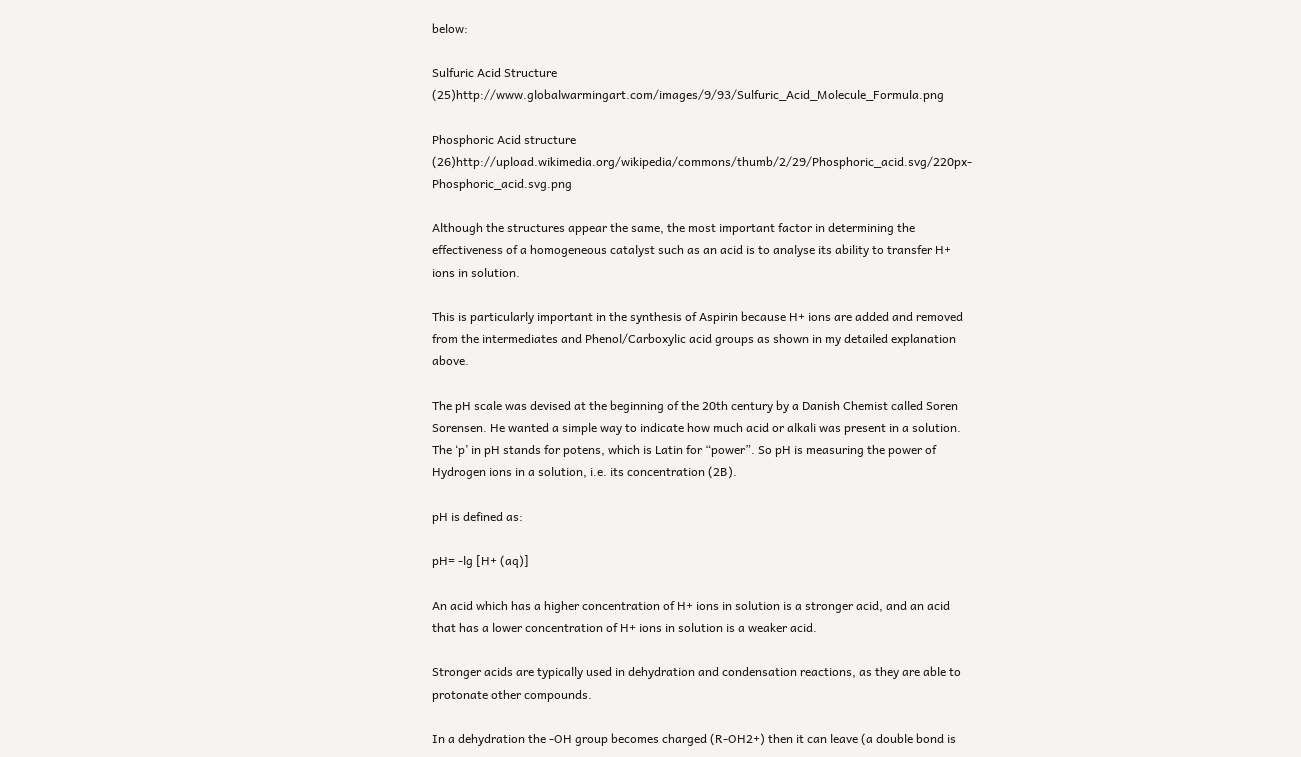below:

Sulfuric Acid Structure (25)http://www.globalwarmingart.com/images/9/93/Sulfuric_Acid_Molecule_Formula.png

Phosphoric Acid structure (26)http://upload.wikimedia.org/wikipedia/commons/thumb/2/29/Phosphoric_acid.svg/220px-Phosphoric_acid.svg.png

Although the structures appear the same, the most important factor in determining the effectiveness of a homogeneous catalyst such as an acid is to analyse its ability to transfer H+ ions in solution.

This is particularly important in the synthesis of Aspirin because H+ ions are added and removed from the intermediates and Phenol/Carboxylic acid groups as shown in my detailed explanation above.

The pH scale was devised at the beginning of the 20th century by a Danish Chemist called Soren Sorensen. He wanted a simple way to indicate how much acid or alkali was present in a solution. The ‘p’ in pH stands for potens, which is Latin for “power”. So pH is measuring the power of Hydrogen ions in a solution, i.e. its concentration (2B).

pH is defined as:

pH= -lg [H+ (aq)]

An acid which has a higher concentration of H+ ions in solution is a stronger acid, and an acid that has a lower concentration of H+ ions in solution is a weaker acid.

Stronger acids are typically used in dehydration and condensation reactions, as they are able to protonate other compounds.

In a dehydration the -OH group becomes charged (R-OH2+) then it can leave (a double bond is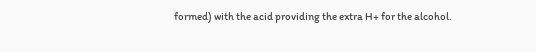formed) with the acid providing the extra H+ for the alcohol.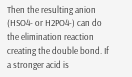Then the resulting anion (HSO4- or H2PO4-) can do the elimination reaction creating the double bond. If a stronger acid is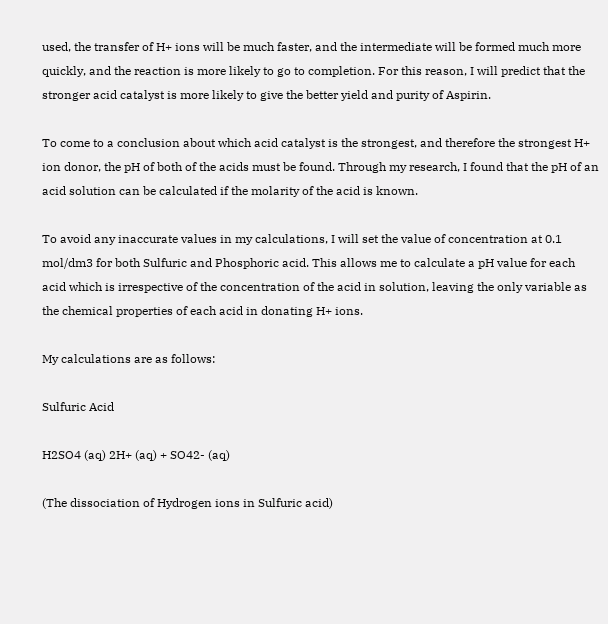used, the transfer of H+ ions will be much faster, and the intermediate will be formed much more quickly, and the reaction is more likely to go to completion. For this reason, I will predict that the stronger acid catalyst is more likely to give the better yield and purity of Aspirin.

To come to a conclusion about which acid catalyst is the strongest, and therefore the strongest H+ ion donor, the pH of both of the acids must be found. Through my research, I found that the pH of an acid solution can be calculated if the molarity of the acid is known.

To avoid any inaccurate values in my calculations, I will set the value of concentration at 0.1 mol/dm3 for both Sulfuric and Phosphoric acid. This allows me to calculate a pH value for each acid which is irrespective of the concentration of the acid in solution, leaving the only variable as the chemical properties of each acid in donating H+ ions.

My calculations are as follows:

Sulfuric Acid

H2SO4 (aq) 2H+ (aq) + SO42- (aq)

(The dissociation of Hydrogen ions in Sulfuric acid)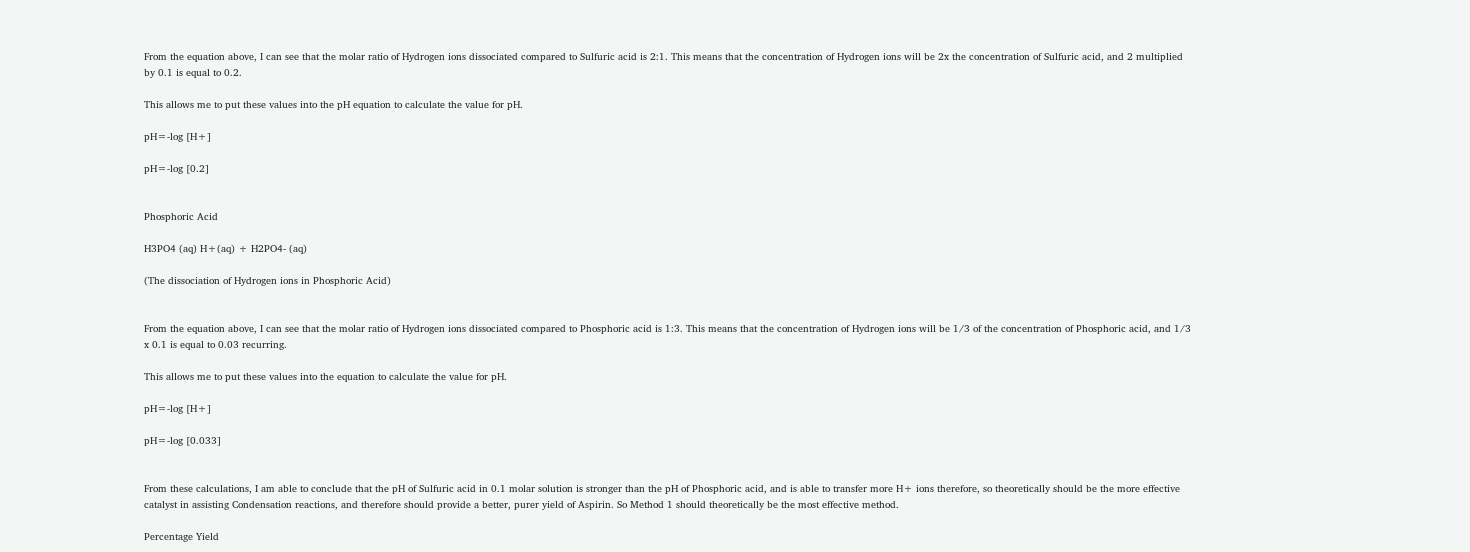From the equation above, I can see that the molar ratio of Hydrogen ions dissociated compared to Sulfuric acid is 2:1. This means that the concentration of Hydrogen ions will be 2x the concentration of Sulfuric acid, and 2 multiplied by 0.1 is equal to 0.2.

This allows me to put these values into the pH equation to calculate the value for pH.

pH=-log [H+]

pH=-log [0.2]


Phosphoric Acid

H3PO4 (aq) H+(aq) + H2PO4- (aq)

(The dissociation of Hydrogen ions in Phosphoric Acid)


From the equation above, I can see that the molar ratio of Hydrogen ions dissociated compared to Phosphoric acid is 1:3. This means that the concentration of Hydrogen ions will be 1/3 of the concentration of Phosphoric acid, and 1/3 x 0.1 is equal to 0.03 recurring.

This allows me to put these values into the equation to calculate the value for pH.

pH=-log [H+]

pH=-log [0.033]


From these calculations, I am able to conclude that the pH of Sulfuric acid in 0.1 molar solution is stronger than the pH of Phosphoric acid, and is able to transfer more H+ ions therefore, so theoretically should be the more effective catalyst in assisting Condensation reactions, and therefore should provide a better, purer yield of Aspirin. So Method 1 should theoretically be the most effective method.

Percentage Yield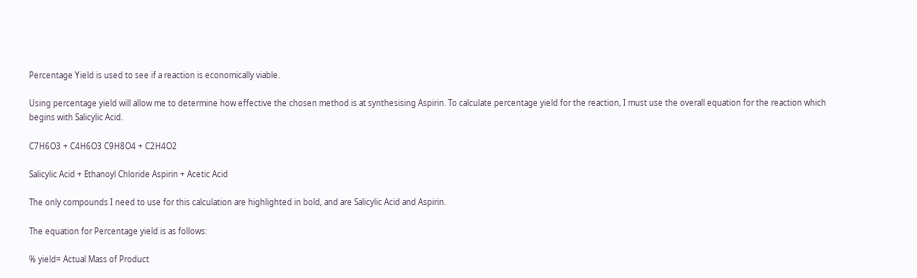Percentage Yield is used to see if a reaction is economically viable.

Using percentage yield will allow me to determine how effective the chosen method is at synthesising Aspirin. To calculate percentage yield for the reaction, I must use the overall equation for the reaction which begins with Salicylic Acid.

C7H6O3 + C4H6O3 C9H8O4 + C2H4O2

Salicylic Acid + Ethanoyl Chloride Aspirin + Acetic Acid

The only compounds I need to use for this calculation are highlighted in bold, and are Salicylic Acid and Aspirin.

The equation for Percentage yield is as follows:

% yield= Actual Mass of Product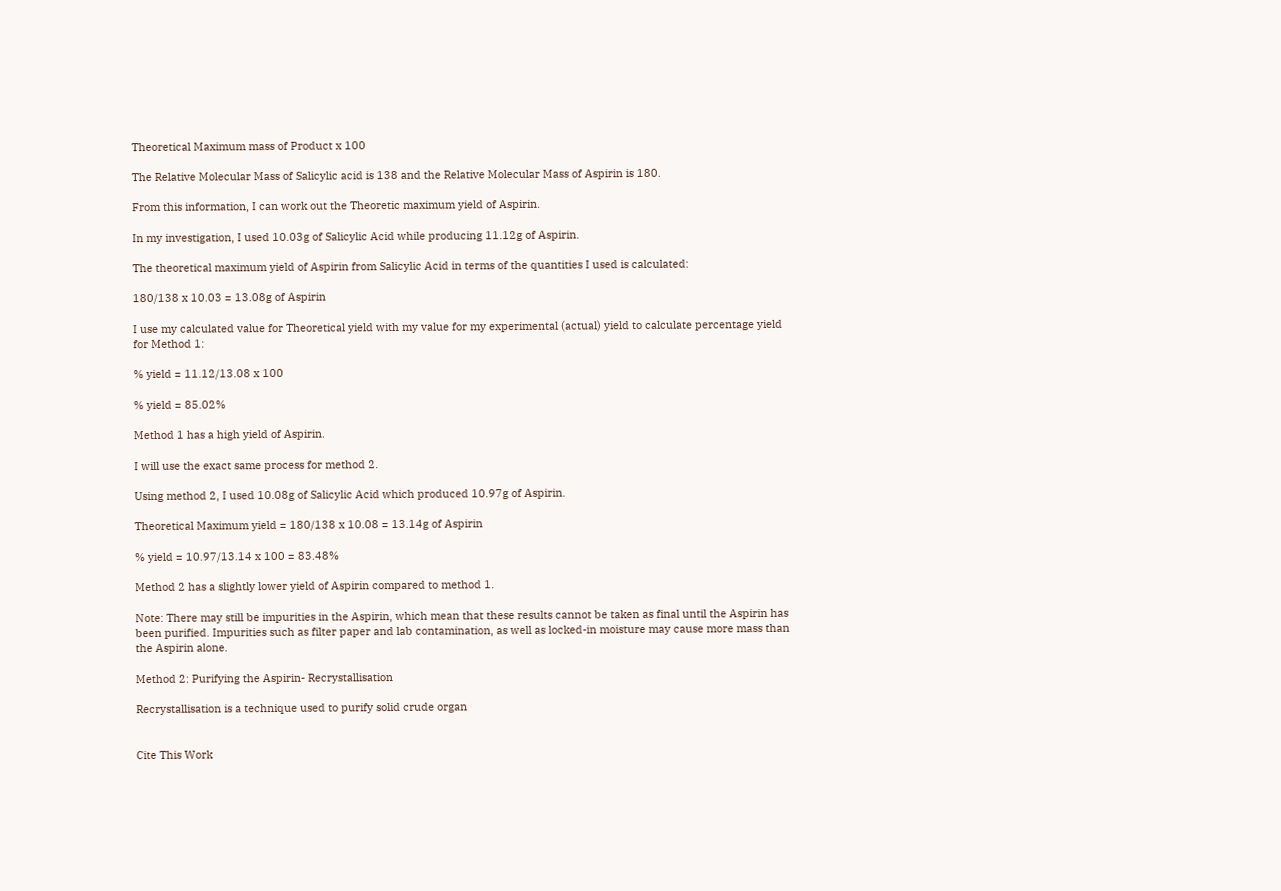Theoretical Maximum mass of Product x 100

The Relative Molecular Mass of Salicylic acid is 138 and the Relative Molecular Mass of Aspirin is 180.

From this information, I can work out the Theoretic maximum yield of Aspirin.

In my investigation, I used 10.03g of Salicylic Acid while producing 11.12g of Aspirin.

The theoretical maximum yield of Aspirin from Salicylic Acid in terms of the quantities I used is calculated:

180/138 x 10.03 = 13.08g of Aspirin

I use my calculated value for Theoretical yield with my value for my experimental (actual) yield to calculate percentage yield for Method 1:

% yield = 11.12/13.08 x 100

% yield = 85.02%

Method 1 has a high yield of Aspirin.

I will use the exact same process for method 2.

Using method 2, I used 10.08g of Salicylic Acid which produced 10.97g of Aspirin.

Theoretical Maximum yield = 180/138 x 10.08 = 13.14g of Aspirin

% yield = 10.97/13.14 x 100 = 83.48%

Method 2 has a slightly lower yield of Aspirin compared to method 1.

Note: There may still be impurities in the Aspirin, which mean that these results cannot be taken as final until the Aspirin has been purified. Impurities such as filter paper and lab contamination, as well as locked-in moisture may cause more mass than the Aspirin alone.

Method 2: Purifying the Aspirin- Recrystallisation

Recrystallisation is a technique used to purify solid crude organ


Cite This Work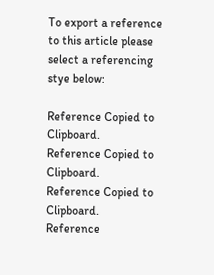To export a reference to this article please select a referencing stye below:

Reference Copied to Clipboard.
Reference Copied to Clipboard.
Reference Copied to Clipboard.
Reference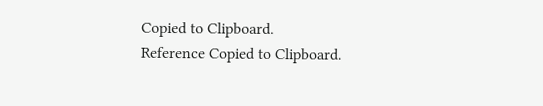Copied to Clipboard.
Reference Copied to Clipboard.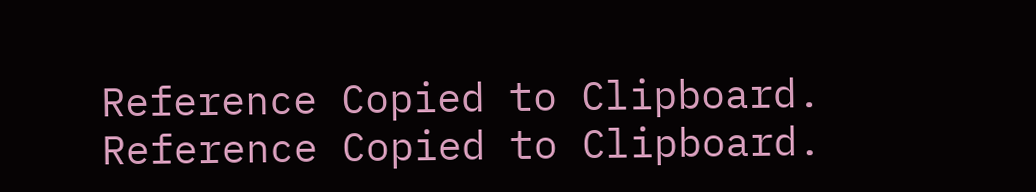Reference Copied to Clipboard.
Reference Copied to Clipboard.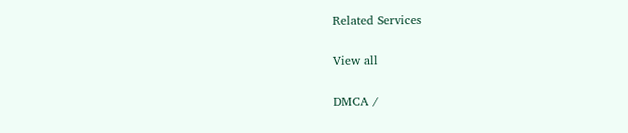Related Services

View all

DMCA /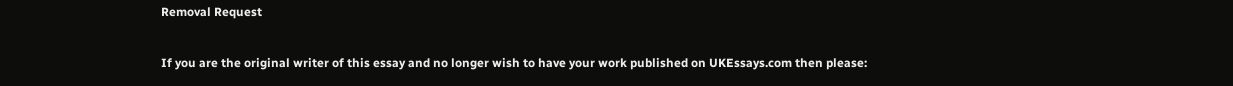Removal Request

If you are the original writer of this essay and no longer wish to have your work published on UKEssays.com then please: